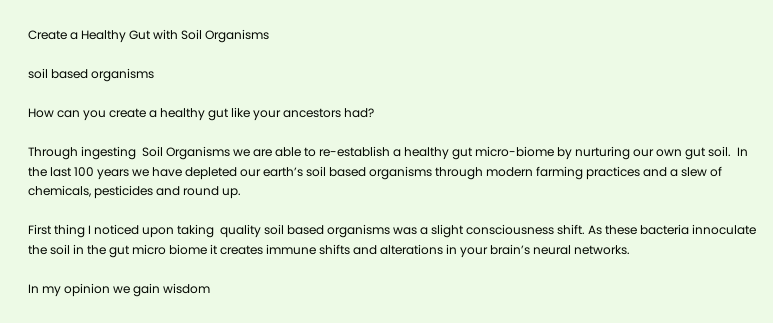Create a Healthy Gut with Soil Organisms

soil based organisms

How can you create a healthy gut like your ancestors had?

Through ingesting  Soil Organisms we are able to re-establish a healthy gut micro-biome by nurturing our own gut soil.  In the last 100 years we have depleted our earth’s soil based organisms through modern farming practices and a slew of chemicals, pesticides and round up.

First thing I noticed upon taking  quality soil based organisms was a slight consciousness shift. As these bacteria innoculate the soil in the gut micro biome it creates immune shifts and alterations in your brain’s neural networks.

In my opinion we gain wisdom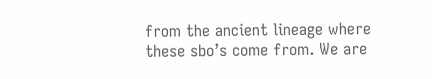from the ancient lineage where these sbo’s come from. We are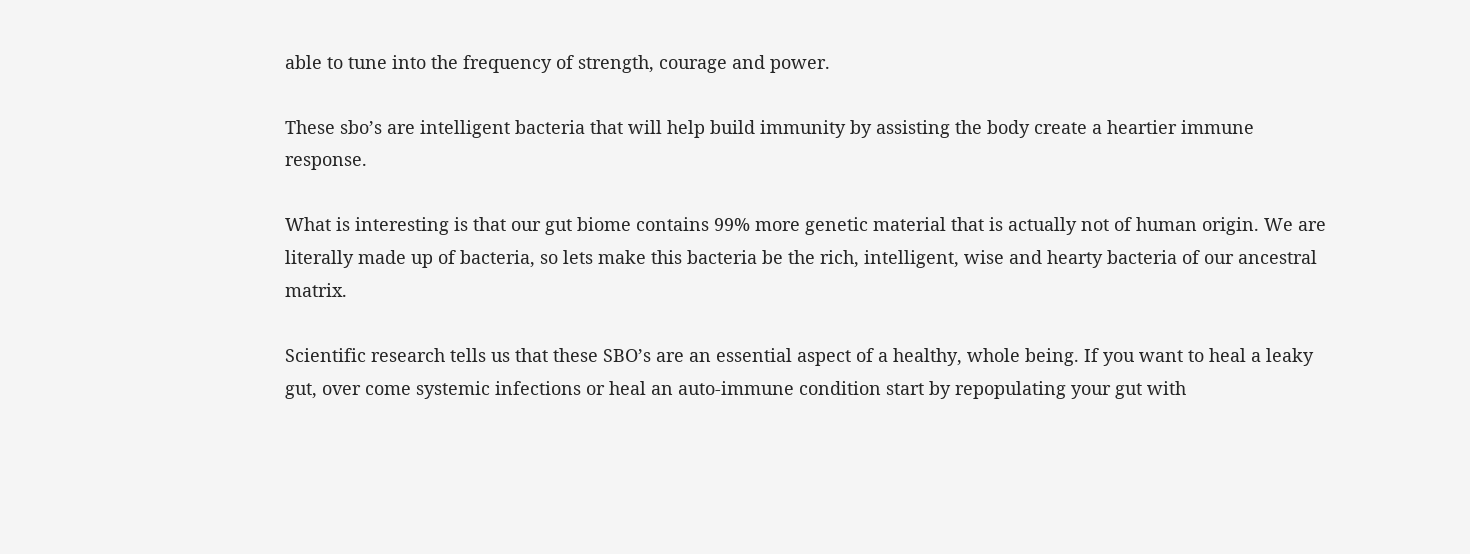able to tune into the frequency of strength, courage and power.

These sbo’s are intelligent bacteria that will help build immunity by assisting the body create a heartier immune response.

What is interesting is that our gut biome contains 99% more genetic material that is actually not of human origin. We are literally made up of bacteria, so lets make this bacteria be the rich, intelligent, wise and hearty bacteria of our ancestral matrix.

Scientific research tells us that these SBO’s are an essential aspect of a healthy, whole being. If you want to heal a leaky gut, over come systemic infections or heal an auto-immune condition start by repopulating your gut with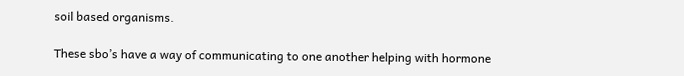soil based organisms.

These sbo’s have a way of communicating to one another helping with hormone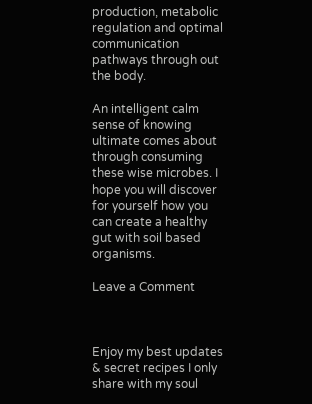production, metabolic regulation and optimal communication pathways through out the body.

An intelligent calm sense of knowing ultimate comes about through consuming these wise microbes. I hope you will discover for yourself how you can create a healthy gut with soil based organisms.

Leave a Comment



Enjoy my best updates & secret recipes I only share with my soul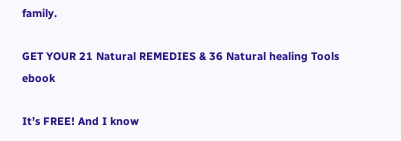family.

GET YOUR 21 Natural REMEDIES & 36 Natural healing Tools ebook

It’s FREE! And I know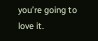you’re going to love it.